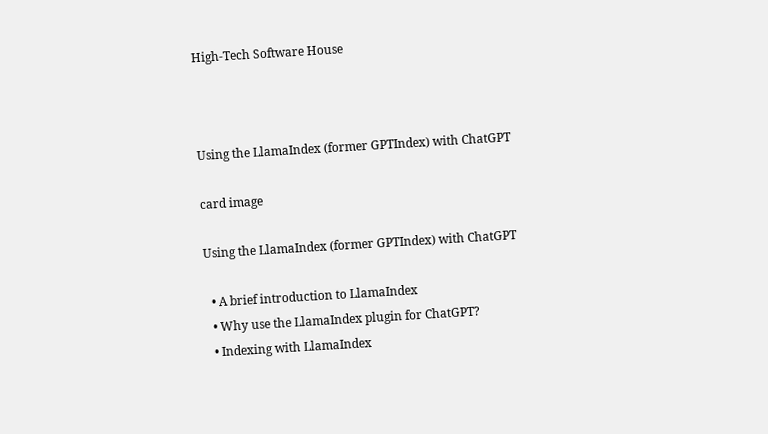High-Tech Software House



Using the LlamaIndex (former GPTIndex) with ChatGPT

card image

Using the LlamaIndex (former GPTIndex) with ChatGPT

  • A brief introduction to LlamaIndex
  • Why use the LlamaIndex plugin for ChatGPT?
  • Indexing with LlamaIndex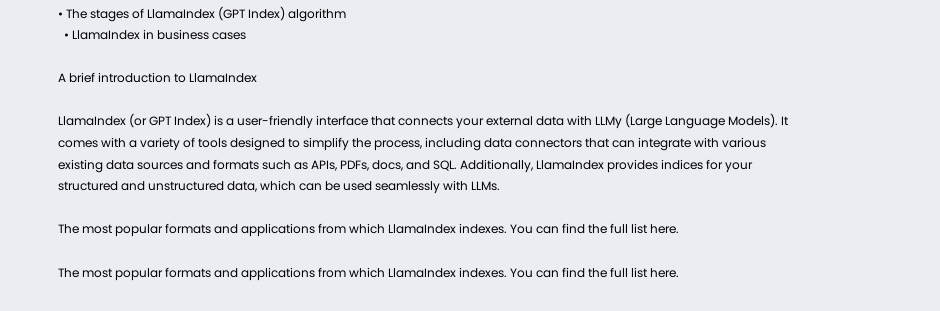• The stages of LlamaIndex (GPT Index) algorithm
  • LlamaIndex in business cases

A brief introduction to LlamaIndex

LlamaIndex (or GPT Index) is a user-friendly interface that connects your external data with LLMy (Large Language Models). It comes with a variety of tools designed to simplify the process, including data connectors that can integrate with various existing data sources and formats such as APIs, PDFs, docs, and SQL. Additionally, LlamaIndex provides indices for your structured and unstructured data, which can be used seamlessly with LLMs.

The most popular formats and applications from which LlamaIndex indexes. You can find the full list here.

The most popular formats and applications from which LlamaIndex indexes. You can find the full list here.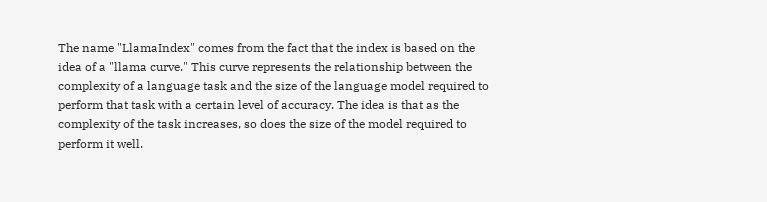The name "LlamaIndex" comes from the fact that the index is based on the idea of a "llama curve." This curve represents the relationship between the complexity of a language task and the size of the language model required to perform that task with a certain level of accuracy. The idea is that as the complexity of the task increases, so does the size of the model required to perform it well.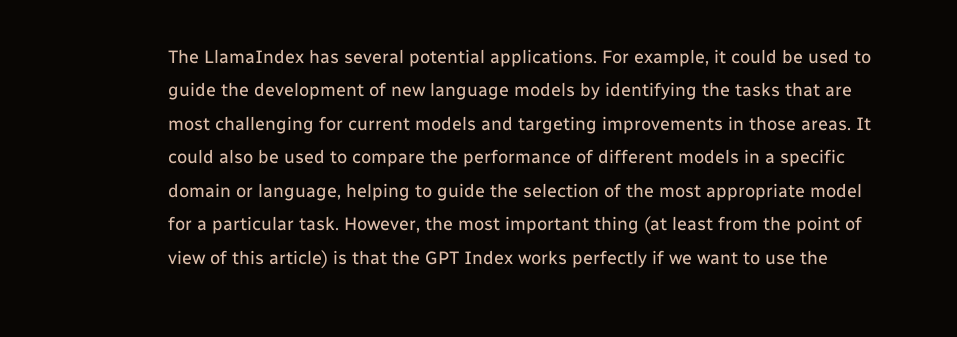The LlamaIndex has several potential applications. For example, it could be used to guide the development of new language models by identifying the tasks that are most challenging for current models and targeting improvements in those areas. It could also be used to compare the performance of different models in a specific domain or language, helping to guide the selection of the most appropriate model for a particular task. However, the most important thing (at least from the point of view of this article) is that the GPT Index works perfectly if we want to use the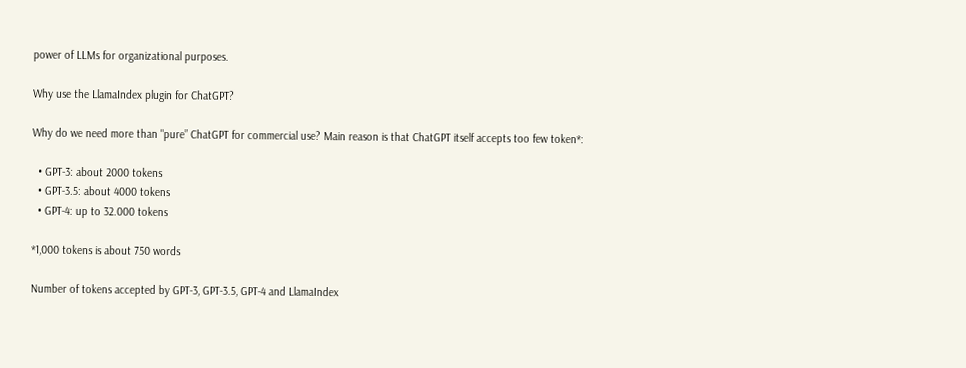power of LLMs for organizational purposes.

Why use the LlamaIndex plugin for ChatGPT?

Why do we need more than "pure” ChatGPT for commercial use? Main reason is that ChatGPT itself accepts too few token*:

  • GPT-3: about 2000 tokens
  • GPT-3.5: about 4000 tokens
  • GPT-4: up to 32.000 tokens

*1,000 tokens is about 750 words

Number of tokens accepted by GPT-3, GPT-3.5, GPT-4 and LlamaIndex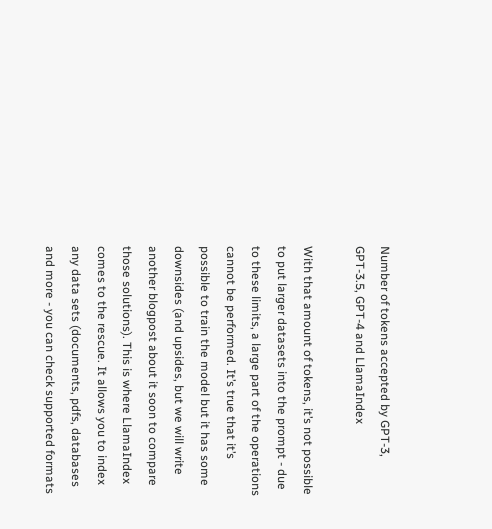Number of tokens accepted by GPT-3, GPT-3.5, GPT-4 and LlamaIndex

With that amount of tokens, it’s not possible to put larger datasets into the prompt - due to these limits, a large part of the operations cannot be performed. It’s true that it’s possible to train the model but it has some downsides (and upsides, but we will write another blogpost about it soon to compare those solutions). This is where LlamaIndex comes to the rescue. It allows you to index any data sets (documents, pdfs, databases and more - you can check supported formats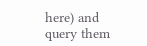here) and query them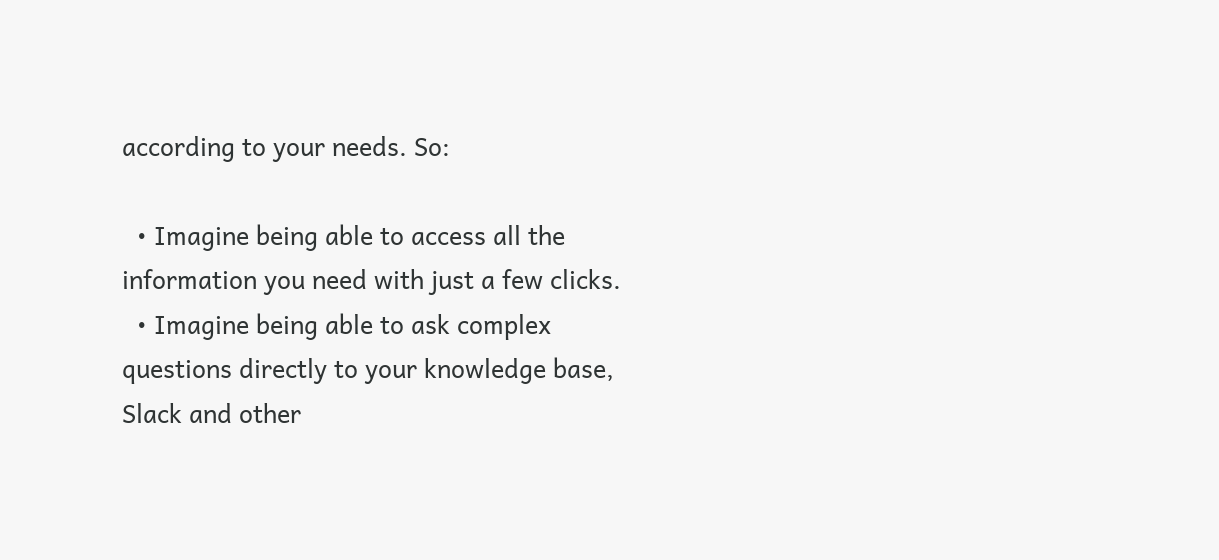according to your needs. So:

  • Imagine being able to access all the information you need with just a few clicks.
  • Imagine being able to ask complex questions directly to your knowledge base, Slack and other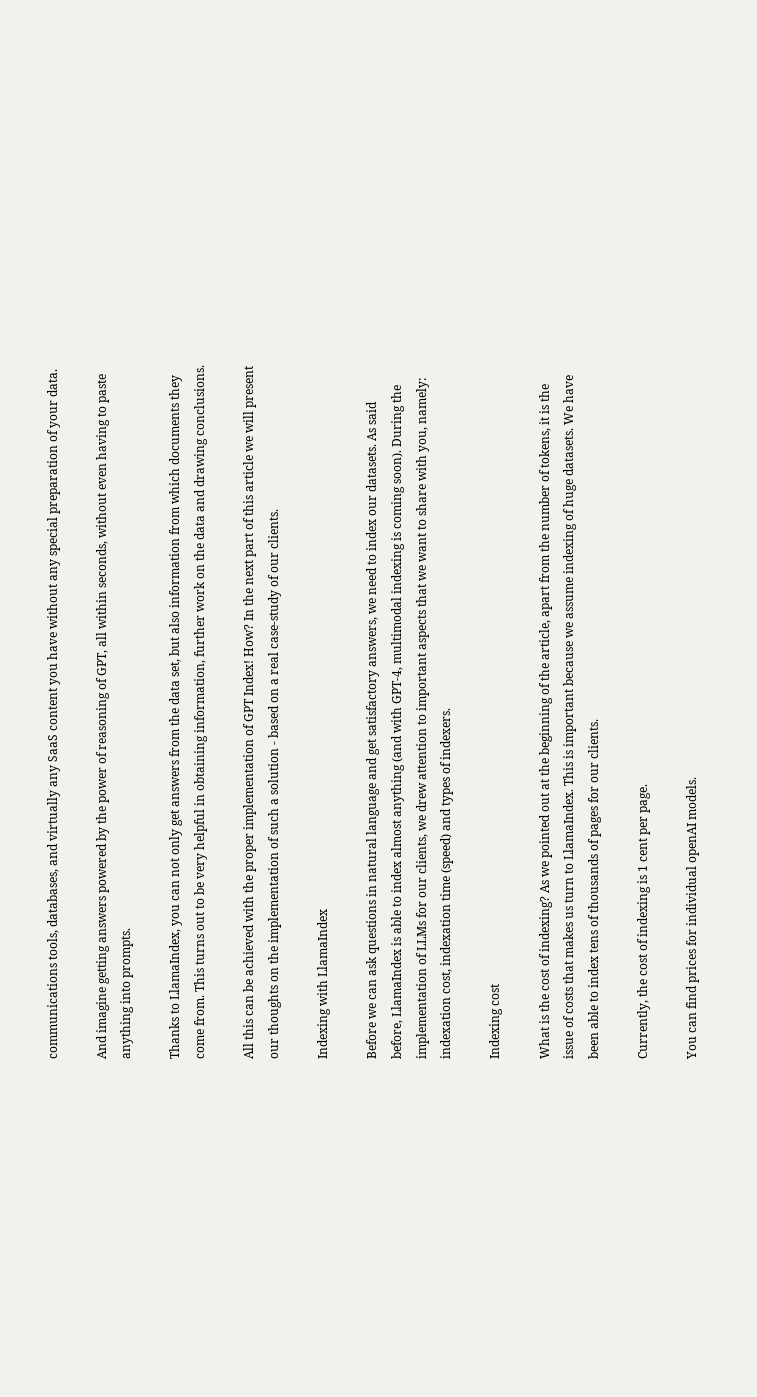communications tools, databases, and virtually any SaaS content you have without any special preparation of your data.

And imagine getting answers powered by the power of reasoning of GPT, all within seconds, without even having to paste anything into prompts.

Thanks to LlamaIndex, you can not only get answers from the data set, but also information from which documents they come from. This turns out to be very helpful in obtaining information, further work on the data and drawing conclusions.

All this can be achieved with the proper implementation of GPT Index! How? In the next part of this article we will present our thoughts on the implementation of such a solution - based on a real case-study of our clients.

Indexing with LlamaIndex

Before we can ask questions in natural language and get satisfactory answers, we need to index our datasets. As said before, LlamaIndex is able to index almost anything (and with GPT-4, multimodal indexing is coming soon). During the implementation of LLMs for our clients, we drew attention to important aspects that we want to share with you, namely: indexation cost, indexation time (speed) and types of indexers.

Indexing cost

What is the cost of indexing? As we pointed out at the beginning of the article, apart from the number of tokens, it is the issue of costs that makes us turn to LlamaIndex. This is important because we assume indexing of huge datasets. We have been able to index tens of thousands of pages for our clients.

Currently, the cost of indexing is 1 cent per page.

You can find prices for individual openAI models.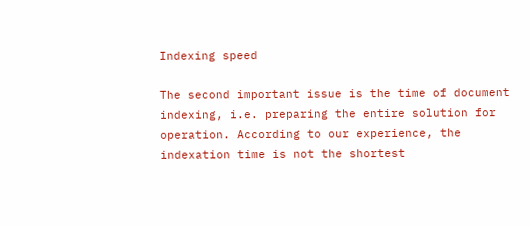Indexing speed

The second important issue is the time of document indexing, i.e. preparing the entire solution for operation. According to our experience, the indexation time is not the shortest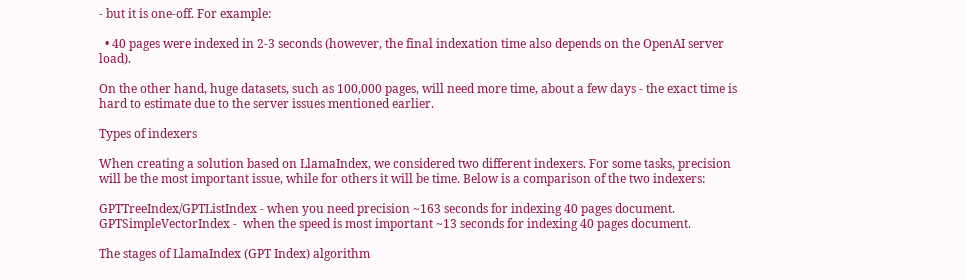- but it is one-off. For example:

  • 40 pages were indexed in 2-3 seconds (however, the final indexation time also depends on the OpenAI server load).

On the other hand, huge datasets, such as 100,000 pages, will need more time, about a few days - the exact time is hard to estimate due to the server issues mentioned earlier.

Types of indexers

When creating a solution based on LlamaIndex, we considered two different indexers. For some tasks, precision will be the most important issue, while for others it will be time. Below is a comparison of the two indexers:

GPTTreeIndex/GPTListIndex - when you need precision ~163 seconds for indexing 40 pages document. GPTSimpleVectorIndex -  when the speed is most important ~13 seconds for indexing 40 pages document.

The stages of LlamaIndex (GPT Index) algorithm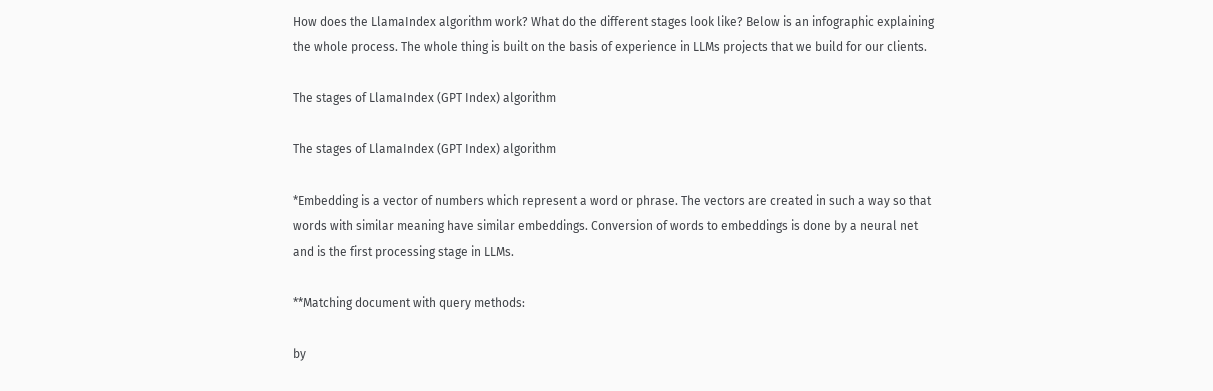How does the LlamaIndex algorithm work? What do the different stages look like? Below is an infographic explaining the whole process. The whole thing is built on the basis of experience in LLMs projects that we build for our clients.

The stages of LlamaIndex (GPT Index) algorithm

The stages of LlamaIndex (GPT Index) algorithm

*Embedding is a vector of numbers which represent a word or phrase. The vectors are created in such a way so that words with similar meaning have similar embeddings. Conversion of words to embeddings is done by a neural net and is the first processing stage in LLMs.

**Matching document with query methods:

by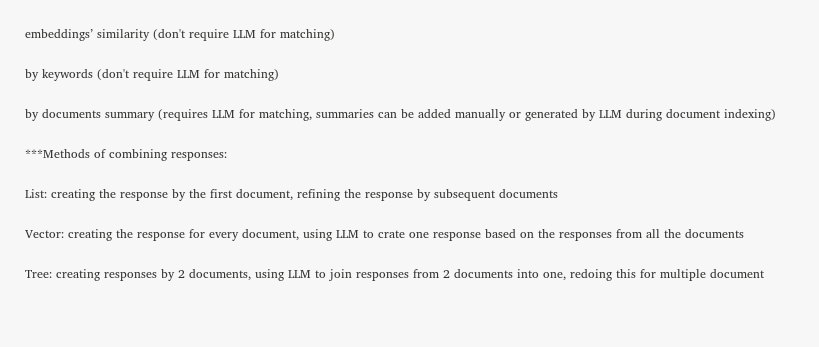embeddings’ similarity (don't require LLM for matching)

by keywords (don't require LLM for matching)

by documents summary (requires LLM for matching, summaries can be added manually or generated by LLM during document indexing)

***Methods of combining responses:

List: creating the response by the first document, refining the response by subsequent documents

Vector: creating the response for every document, using LLM to crate one response based on the responses from all the documents

Tree: creating responses by 2 documents, using LLM to join responses from 2 documents into one, redoing this for multiple document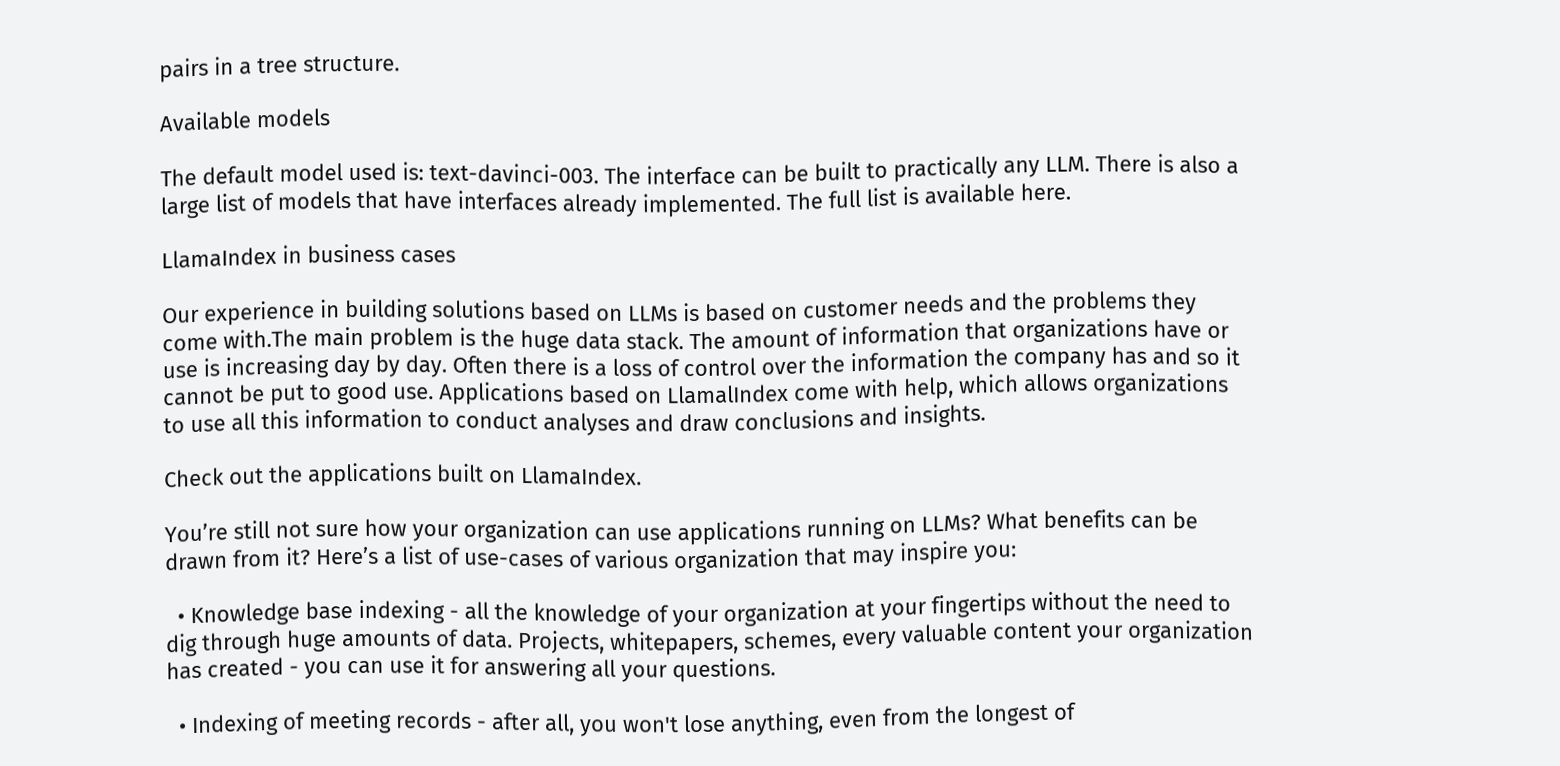pairs in a tree structure.

Available models

The default model used is: text-davinci-003. The interface can be built to practically any LLM. There is also a large list of models that have interfaces already implemented. The full list is available here.

LlamaIndex in business cases

Our experience in building solutions based on LLMs is based on customer needs and the problems they come with.The main problem is the huge data stack. The amount of information that organizations have or use is increasing day by day. Often there is a loss of control over the information the company has and so it cannot be put to good use. Applications based on LlamalIndex come with help, which allows organizations to use all this information to conduct analyses and draw conclusions and insights.

Check out the applications built on LlamaIndex.

You’re still not sure how your organization can use applications running on LLMs? What benefits can be drawn from it? Here’s a list of use-cases of various organization that may inspire you:

  • Knowledge base indexing - all the knowledge of your organization at your fingertips without the need to dig through huge amounts of data. Projects, whitepapers, schemes, every valuable content your organization has created - you can use it for answering all your questions.

  • Indexing of meeting records - after all, you won't lose anything, even from the longest of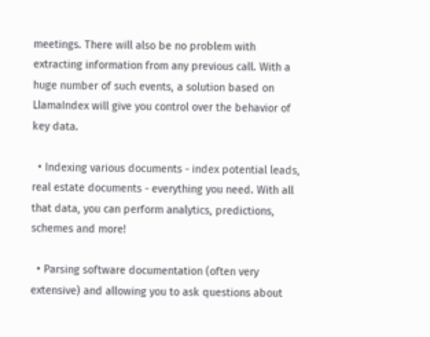meetings. There will also be no problem with extracting information from any previous call. With a huge number of such events, a solution based on LlamaIndex will give you control over the behavior of key data.

  • Indexing various documents - index potential leads, real estate documents - everything you need. With all that data, you can perform analytics, predictions, schemes and more!

  • Parsing software documentation (often very extensive) and allowing you to ask questions about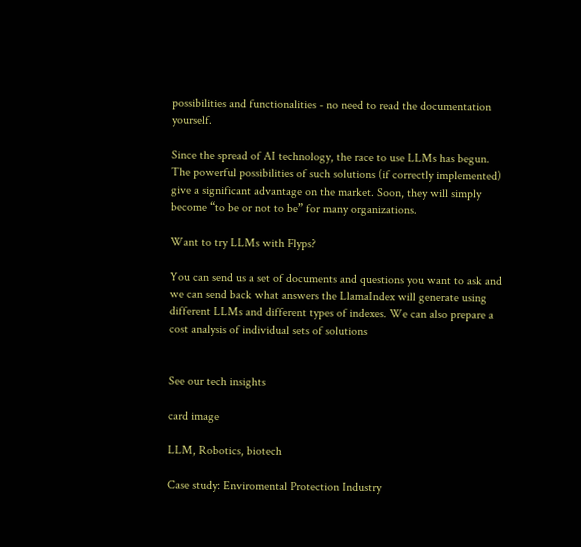possibilities and functionalities - no need to read the documentation yourself.

Since the spread of AI technology, the race to use LLMs has begun. The powerful possibilities of such solutions (if correctly implemented) give a significant advantage on the market. Soon, they will simply become “to be or not to be” for many organizations.

Want to try LLMs with Flyps?

You can send us a set of documents and questions you want to ask and we can send back what answers the LlamaIndex will generate using different LLMs and different types of indexes. We can also prepare a cost analysis of individual sets of solutions


See our tech insights

card image

LLM, Robotics, biotech

Case study: Enviromental Protection Industry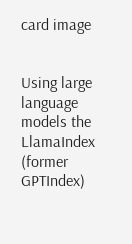card image


Using large language models the LlamaIndex (former GPTIndex)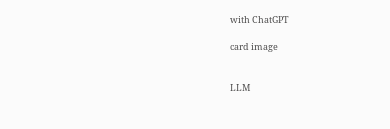with ChatGPT

card image


LLM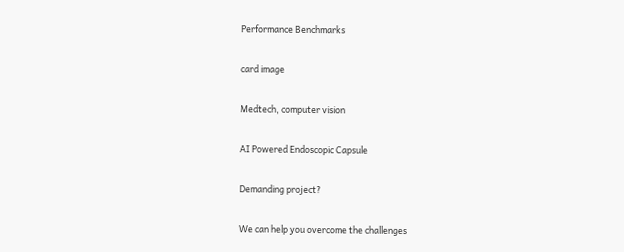Performance Benchmarks

card image

Medtech, computer vision

AI Powered Endoscopic Capsule

Demanding project?

We can help you overcome the challenges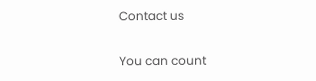Contact us

You can count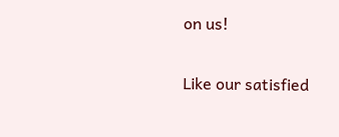on us!

Like our satisfied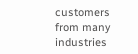customers from many industries